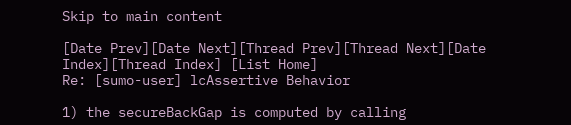Skip to main content

[Date Prev][Date Next][Thread Prev][Thread Next][Date Index][Thread Index] [List Home]
Re: [sumo-user] lcAssertive Behavior

1) the secureBackGap is computed by calling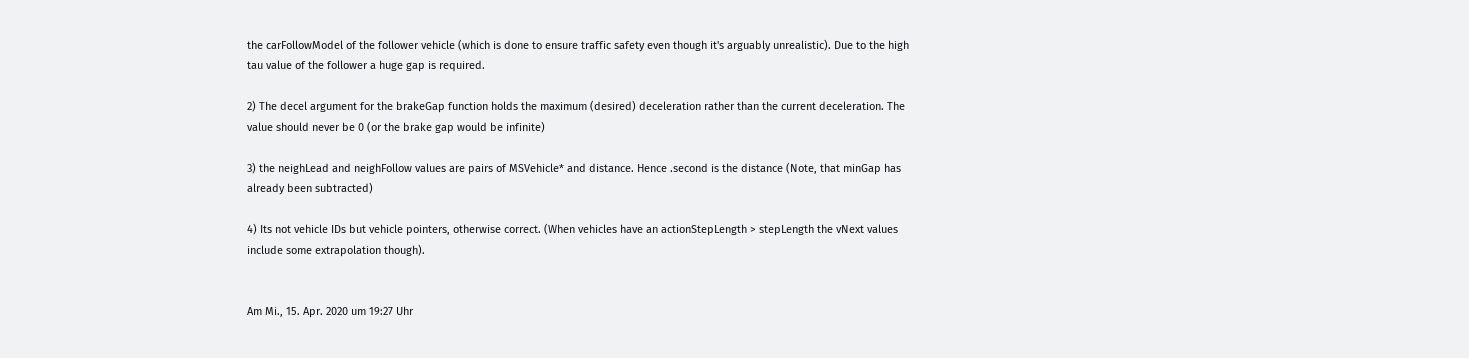the carFollowModel of the follower vehicle (which is done to ensure traffic safety even though it's arguably unrealistic). Due to the high tau value of the follower a huge gap is required.

2) The decel argument for the brakeGap function holds the maximum (desired) deceleration rather than the current deceleration. The value should never be 0 (or the brake gap would be infinite)

3) the neighLead and neighFollow values are pairs of MSVehicle* and distance. Hence .second is the distance (Note, that minGap has already been subtracted)

4) Its not vehicle IDs but vehicle pointers, otherwise correct. (When vehicles have an actionStepLength > stepLength the vNext values include some extrapolation though).


Am Mi., 15. Apr. 2020 um 19:27 Uhr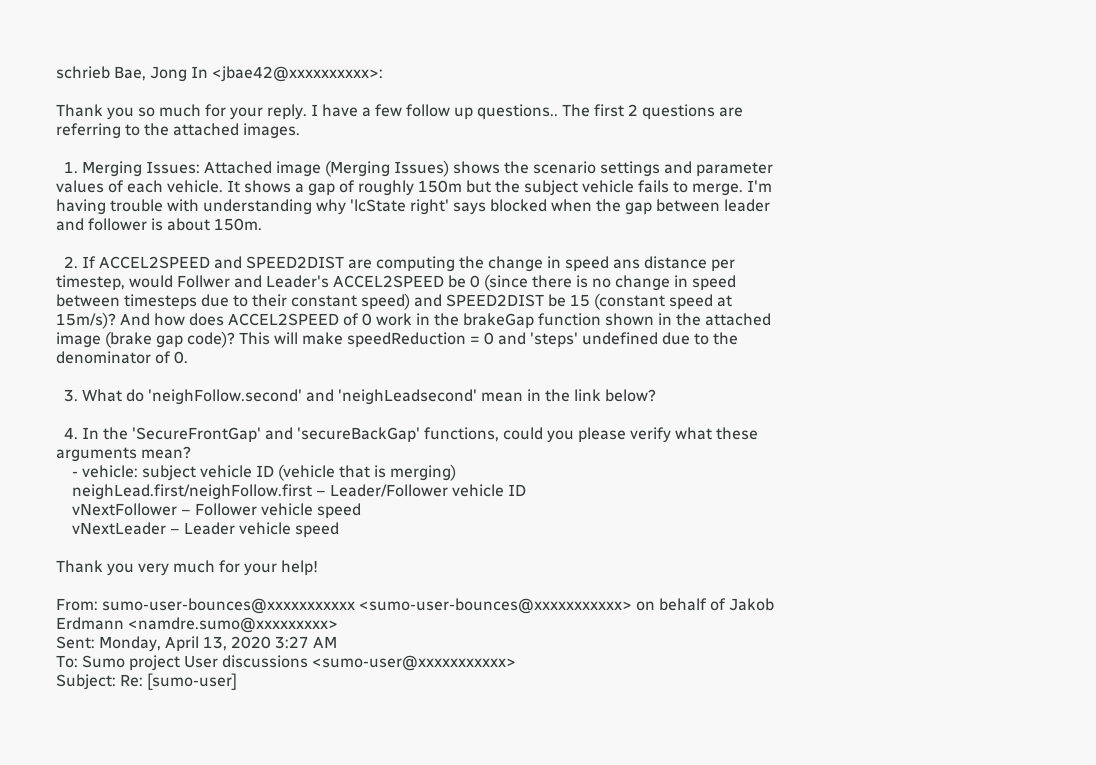schrieb Bae, Jong In <jbae42@xxxxxxxxxx>:

Thank you so much for your reply. I have a few follow up questions.. The first 2 questions are referring to the attached images.

  1. Merging Issues: Attached image (Merging Issues) shows the scenario settings and parameter values of each vehicle. It shows a gap of roughly 150m but the subject vehicle fails to merge. I'm having trouble with understanding why 'lcState right' says blocked when the gap between leader and follower is about 150m.

  2. If ACCEL2SPEED and SPEED2DIST are computing the change in speed ans distance per timestep, would Follwer and Leader's ACCEL2SPEED be 0 (since there is no change in speed between timesteps due to their constant speed) and SPEED2DIST be 15 (constant speed at 15m/s)? And how does ACCEL2SPEED of 0 work in the brakeGap function shown in the attached image (brake gap code)? This will make speedReduction = 0 and 'steps' undefined due to the denominator of 0.

  3. What do 'neighFollow.second' and 'neighLeadsecond' mean in the link below?

  4. In the 'SecureFrontGap' and 'secureBackGap' functions, could you please verify what these arguments mean?
    - vehicle: subject vehicle ID (vehicle that is merging)
    neighLead.first/neighFollow.first – Leader/Follower vehicle ID
    vNextFollower – Follower vehicle speed
    vNextLeader – Leader vehicle speed

Thank you very much for your help!

From: sumo-user-bounces@xxxxxxxxxxx <sumo-user-bounces@xxxxxxxxxxx> on behalf of Jakob Erdmann <namdre.sumo@xxxxxxxxx>
Sent: Monday, April 13, 2020 3:27 AM
To: Sumo project User discussions <sumo-user@xxxxxxxxxxx>
Subject: Re: [sumo-user]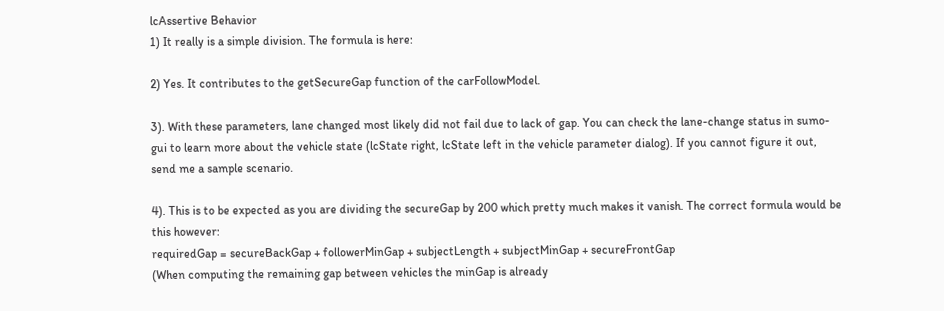lcAssertive Behavior
1) It really is a simple division. The formula is here:

2) Yes. It contributes to the getSecureGap function of the carFollowModel.

3). With these parameters, lane changed most likely did not fail due to lack of gap. You can check the lane-change status in sumo-gui to learn more about the vehicle state (lcState right, lcState left in the vehicle parameter dialog). If you cannot figure it out, send me a sample scenario.

4). This is to be expected as you are dividing the secureGap by 200 which pretty much makes it vanish. The correct formula would be this however:
requiredGap = secureBackGap + followerMinGap + subjectLength + subjectMinGap + secureFrontGap
(When computing the remaining gap between vehicles the minGap is already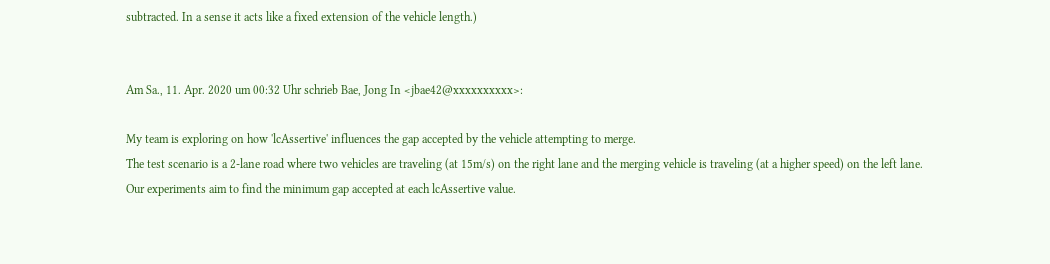subtracted. In a sense it acts like a fixed extension of the vehicle length.)


Am Sa., 11. Apr. 2020 um 00:32 Uhr schrieb Bae, Jong In <jbae42@xxxxxxxxxx>:

My team is exploring on how 'lcAssertive' influences the gap accepted by the vehicle attempting to merge.
The test scenario is a 2-lane road where two vehicles are traveling (at 15m/s) on the right lane and the merging vehicle is traveling (at a higher speed) on the left lane.
Our experiments aim to find the minimum gap accepted at each lcAssertive value.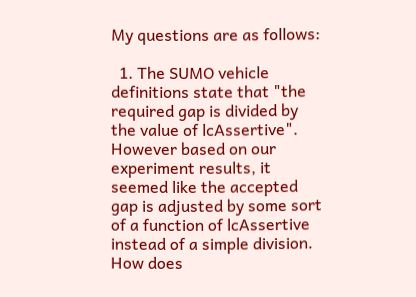My questions are as follows:

  1. The SUMO vehicle definitions state that "the required gap is divided by the value of lcAssertive". However based on our experiment results, it seemed like the accepted gap is adjusted by some sort of a function of lcAssertive instead of a simple division. How does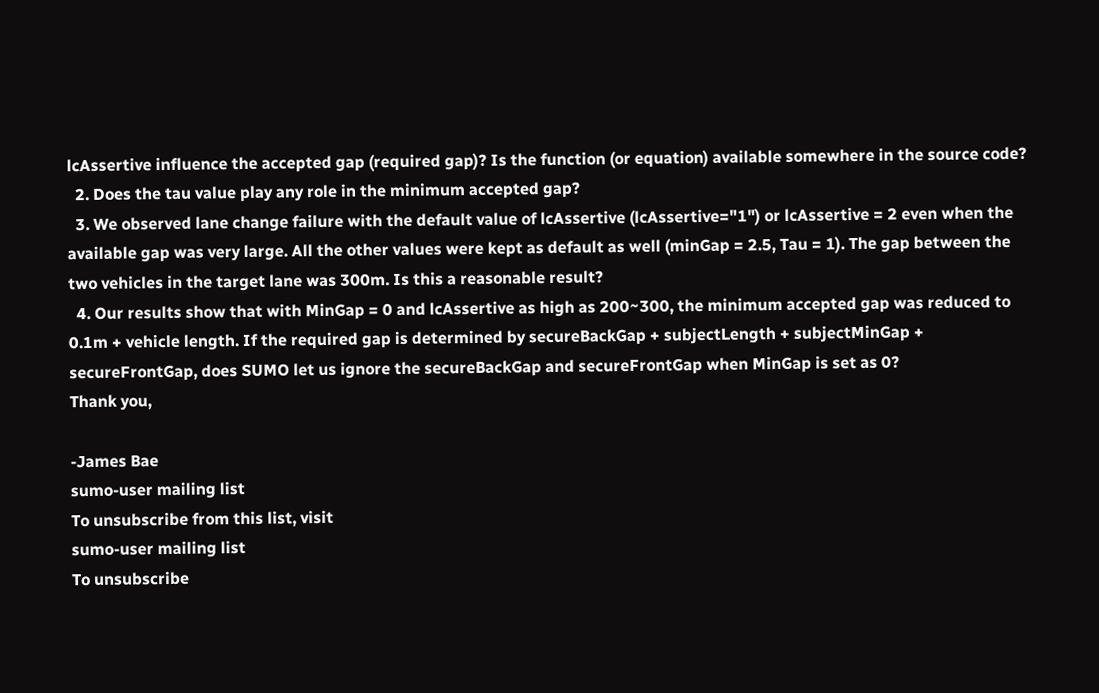lcAssertive influence the accepted gap (required gap)? Is the function (or equation) available somewhere in the source code?
  2. Does the tau value play any role in the minimum accepted gap?
  3. We observed lane change failure with the default value of lcAssertive (lcAssertive="1") or lcAssertive = 2 even when the available gap was very large. All the other values were kept as default as well (minGap = 2.5, Tau = 1). The gap between the two vehicles in the target lane was 300m. Is this a reasonable result?
  4. Our results show that with MinGap = 0 and lcAssertive as high as 200~300, the minimum accepted gap was reduced to 0.1m + vehicle length. If the required gap is determined by secureBackGap + subjectLength + subjectMinGap + secureFrontGap, does SUMO let us ignore the secureBackGap and secureFrontGap when MinGap is set as 0?
Thank you,

-James Bae
sumo-user mailing list
To unsubscribe from this list, visit
sumo-user mailing list
To unsubscribe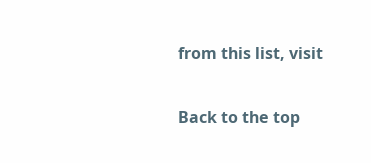from this list, visit

Back to the top